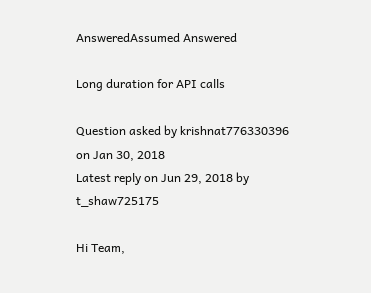AnsweredAssumed Answered

Long duration for API calls

Question asked by krishnat776330396 on Jan 30, 2018
Latest reply on Jun 29, 2018 by t_shaw725175

Hi Team,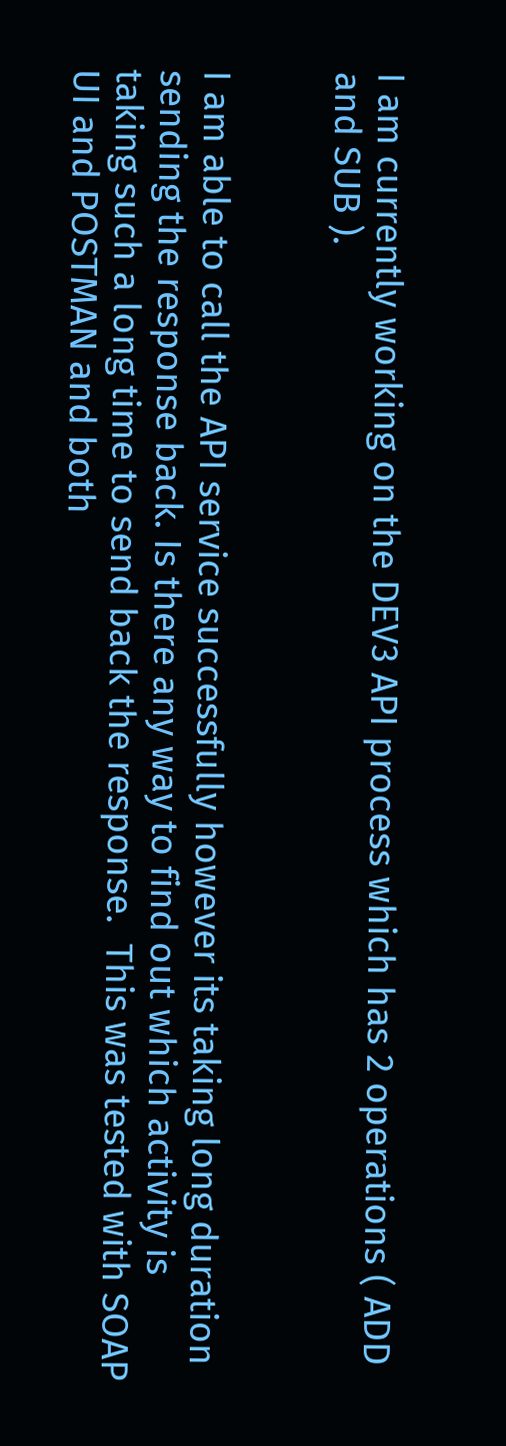I am currently working on the DEV3 API process which has 2 operations ( ADD and SUB ).


I am able to call the API service successfully however its taking long duration sending the response back. Is there any way to find out which activity is taking such a long time to send back the response.  This was tested with SOAP UI and POSTMAN and both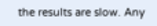the results are slow. Any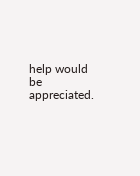help would be appreciated.